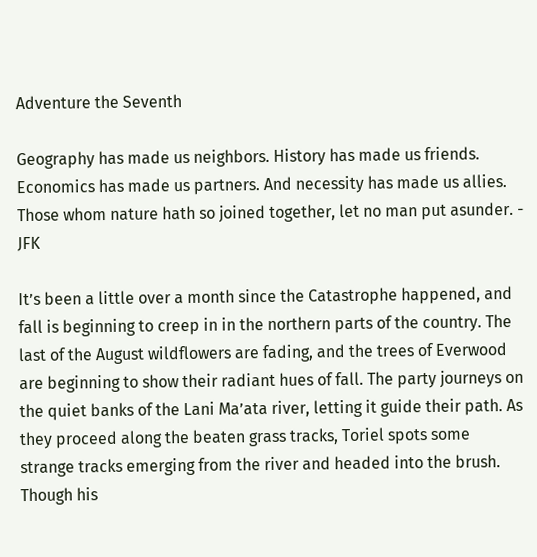Adventure the Seventh

Geography has made us neighbors. History has made us friends. Economics has made us partners. And necessity has made us allies. Those whom nature hath so joined together, let no man put asunder. - JFK

It’s been a little over a month since the Catastrophe happened, and fall is beginning to creep in in the northern parts of the country. The last of the August wildflowers are fading, and the trees of Everwood are beginning to show their radiant hues of fall. The party journeys on the quiet banks of the Lani Ma’ata river, letting it guide their path. As they proceed along the beaten grass tracks, Toriel spots some strange tracks emerging from the river and headed into the brush. Though his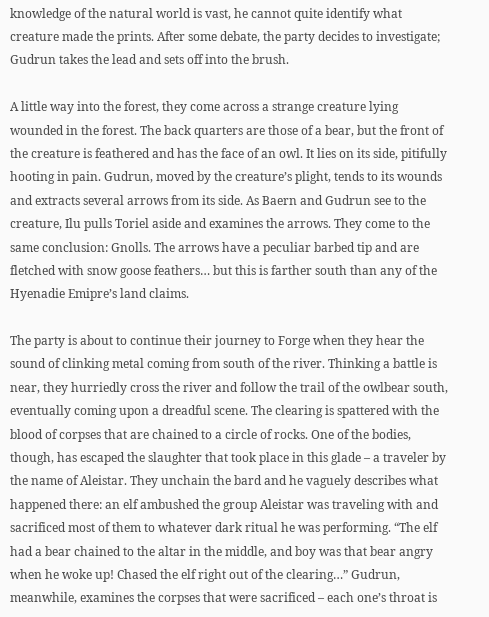knowledge of the natural world is vast, he cannot quite identify what creature made the prints. After some debate, the party decides to investigate; Gudrun takes the lead and sets off into the brush.

A little way into the forest, they come across a strange creature lying wounded in the forest. The back quarters are those of a bear, but the front of the creature is feathered and has the face of an owl. It lies on its side, pitifully hooting in pain. Gudrun, moved by the creature’s plight, tends to its wounds and extracts several arrows from its side. As Baern and Gudrun see to the creature, Ilu pulls Toriel aside and examines the arrows. They come to the same conclusion: Gnolls. The arrows have a peculiar barbed tip and are fletched with snow goose feathers… but this is farther south than any of the Hyenadie Emipre’s land claims.

The party is about to continue their journey to Forge when they hear the sound of clinking metal coming from south of the river. Thinking a battle is near, they hurriedly cross the river and follow the trail of the owlbear south, eventually coming upon a dreadful scene. The clearing is spattered with the blood of corpses that are chained to a circle of rocks. One of the bodies, though, has escaped the slaughter that took place in this glade – a traveler by the name of Aleistar. They unchain the bard and he vaguely describes what happened there: an elf ambushed the group Aleistar was traveling with and sacrificed most of them to whatever dark ritual he was performing. “The elf had a bear chained to the altar in the middle, and boy was that bear angry when he woke up! Chased the elf right out of the clearing…” Gudrun, meanwhile, examines the corpses that were sacrificed – each one’s throat is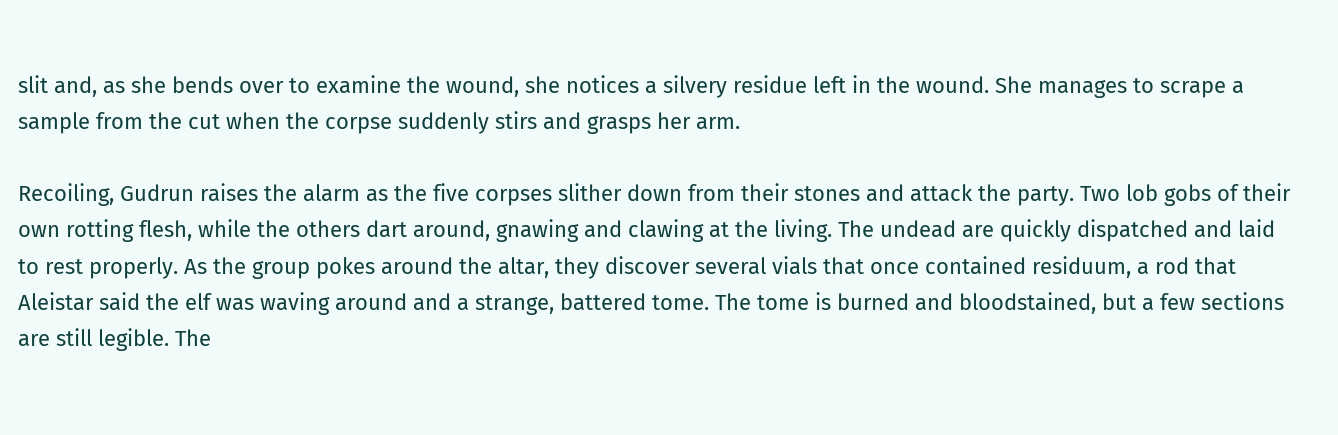slit and, as she bends over to examine the wound, she notices a silvery residue left in the wound. She manages to scrape a sample from the cut when the corpse suddenly stirs and grasps her arm.

Recoiling, Gudrun raises the alarm as the five corpses slither down from their stones and attack the party. Two lob gobs of their own rotting flesh, while the others dart around, gnawing and clawing at the living. The undead are quickly dispatched and laid to rest properly. As the group pokes around the altar, they discover several vials that once contained residuum, a rod that Aleistar said the elf was waving around and a strange, battered tome. The tome is burned and bloodstained, but a few sections are still legible. The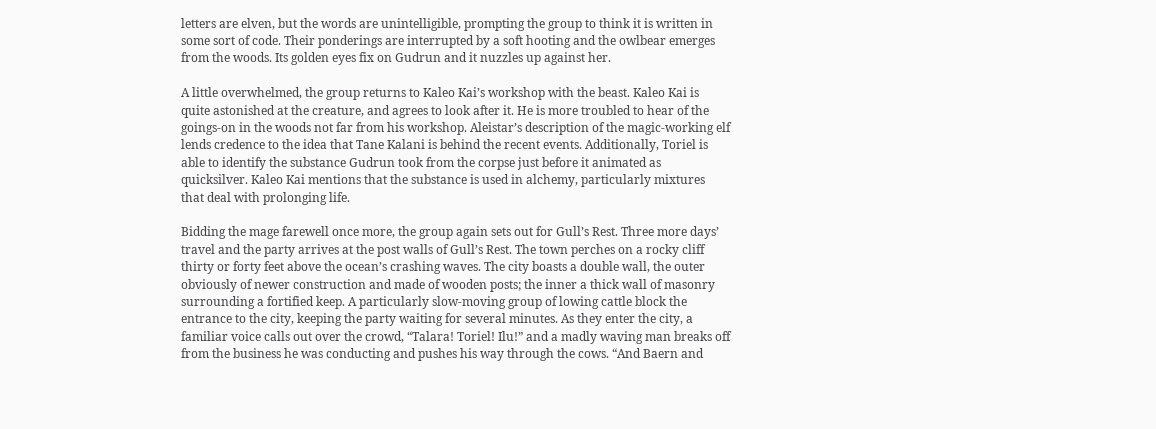letters are elven, but the words are unintelligible, prompting the group to think it is written in some sort of code. Their ponderings are interrupted by a soft hooting and the owlbear emerges from the woods. Its golden eyes fix on Gudrun and it nuzzles up against her.

A little overwhelmed, the group returns to Kaleo Kai’s workshop with the beast. Kaleo Kai is quite astonished at the creature, and agrees to look after it. He is more troubled to hear of the goings-on in the woods not far from his workshop. Aleistar’s description of the magic-working elf lends credence to the idea that Tane Kalani is behind the recent events. Additionally, Toriel is able to identify the substance Gudrun took from the corpse just before it animated as quicksilver. Kaleo Kai mentions that the substance is used in alchemy, particularly mixtures that deal with prolonging life.

Bidding the mage farewell once more, the group again sets out for Gull’s Rest. Three more days’ travel and the party arrives at the post walls of Gull’s Rest. The town perches on a rocky cliff thirty or forty feet above the ocean’s crashing waves. The city boasts a double wall, the outer obviously of newer construction and made of wooden posts; the inner a thick wall of masonry surrounding a fortified keep. A particularly slow-moving group of lowing cattle block the entrance to the city, keeping the party waiting for several minutes. As they enter the city, a familiar voice calls out over the crowd, “Talara! Toriel! Ilu!” and a madly waving man breaks off from the business he was conducting and pushes his way through the cows. “And Baern and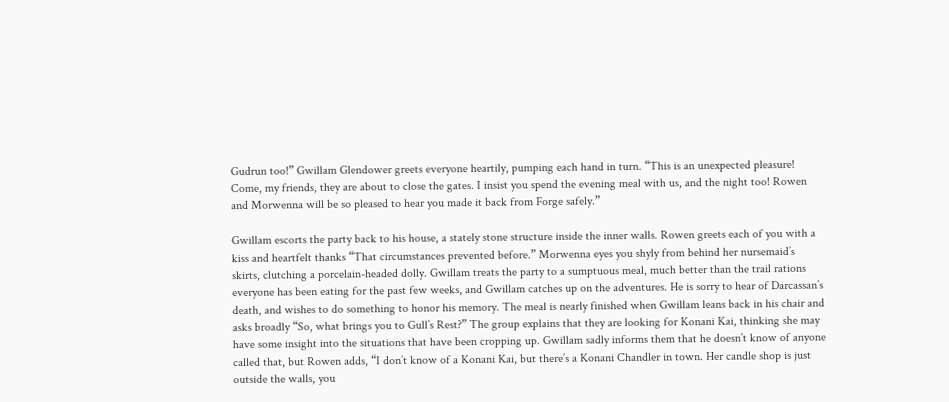Gudrun too!” Gwillam Glendower greets everyone heartily, pumping each hand in turn. “This is an unexpected pleasure! Come, my friends, they are about to close the gates. I insist you spend the evening meal with us, and the night too! Rowen and Morwenna will be so pleased to hear you made it back from Forge safely.”

Gwillam escorts the party back to his house, a stately stone structure inside the inner walls. Rowen greets each of you with a kiss and heartfelt thanks “That circumstances prevented before.” Morwenna eyes you shyly from behind her nursemaid’s skirts, clutching a porcelain-headed dolly. Gwillam treats the party to a sumptuous meal, much better than the trail rations everyone has been eating for the past few weeks, and Gwillam catches up on the adventures. He is sorry to hear of Darcassan’s death, and wishes to do something to honor his memory. The meal is nearly finished when Gwillam leans back in his chair and asks broadly “So, what brings you to Gull’s Rest?” The group explains that they are looking for Konani Kai, thinking she may have some insight into the situations that have been cropping up. Gwillam sadly informs them that he doesn’t know of anyone called that, but Rowen adds, “I don’t know of a Konani Kai, but there’s a Konani Chandler in town. Her candle shop is just outside the walls, you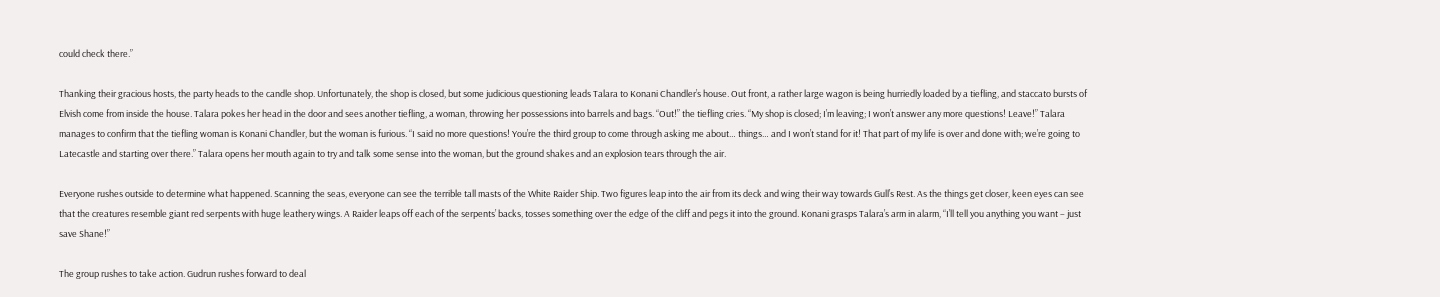could check there.”

Thanking their gracious hosts, the party heads to the candle shop. Unfortunately, the shop is closed, but some judicious questioning leads Talara to Konani Chandler’s house. Out front, a rather large wagon is being hurriedly loaded by a tiefling, and staccato bursts of Elvish come from inside the house. Talara pokes her head in the door and sees another tiefling, a woman, throwing her possessions into barrels and bags. “Out!” the tiefling cries. “My shop is closed; I’m leaving; I won’t answer any more questions! Leave!” Talara manages to confirm that the tiefling woman is Konani Chandler, but the woman is furious. “I said no more questions! You’re the third group to come through asking me about… things… and I won’t stand for it! That part of my life is over and done with; we’re going to Latecastle and starting over there.” Talara opens her mouth again to try and talk some sense into the woman, but the ground shakes and an explosion tears through the air.

Everyone rushes outside to determine what happened. Scanning the seas, everyone can see the terrible tall masts of the White Raider Ship. Two figures leap into the air from its deck and wing their way towards Gull’s Rest. As the things get closer, keen eyes can see that the creatures resemble giant red serpents with huge leathery wings. A Raider leaps off each of the serpents’ backs, tosses something over the edge of the cliff and pegs it into the ground. Konani grasps Talara’s arm in alarm, “I’ll tell you anything you want – just save Shane!”

The group rushes to take action. Gudrun rushes forward to deal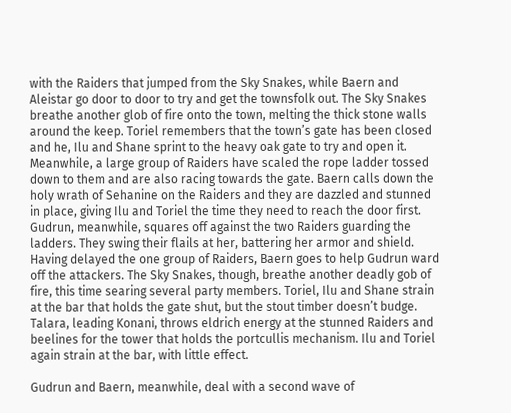with the Raiders that jumped from the Sky Snakes, while Baern and Aleistar go door to door to try and get the townsfolk out. The Sky Snakes breathe another glob of fire onto the town, melting the thick stone walls around the keep. Toriel remembers that the town’s gate has been closed and he, Ilu and Shane sprint to the heavy oak gate to try and open it. Meanwhile, a large group of Raiders have scaled the rope ladder tossed down to them and are also racing towards the gate. Baern calls down the holy wrath of Sehanine on the Raiders and they are dazzled and stunned in place, giving Ilu and Toriel the time they need to reach the door first. Gudrun, meanwhile, squares off against the two Raiders guarding the ladders. They swing their flails at her, battering her armor and shield. Having delayed the one group of Raiders, Baern goes to help Gudrun ward off the attackers. The Sky Snakes, though, breathe another deadly gob of fire, this time searing several party members. Toriel, Ilu and Shane strain at the bar that holds the gate shut, but the stout timber doesn’t budge. Talara, leading Konani, throws eldrich energy at the stunned Raiders and beelines for the tower that holds the portcullis mechanism. Ilu and Toriel again strain at the bar, with little effect.

Gudrun and Baern, meanwhile, deal with a second wave of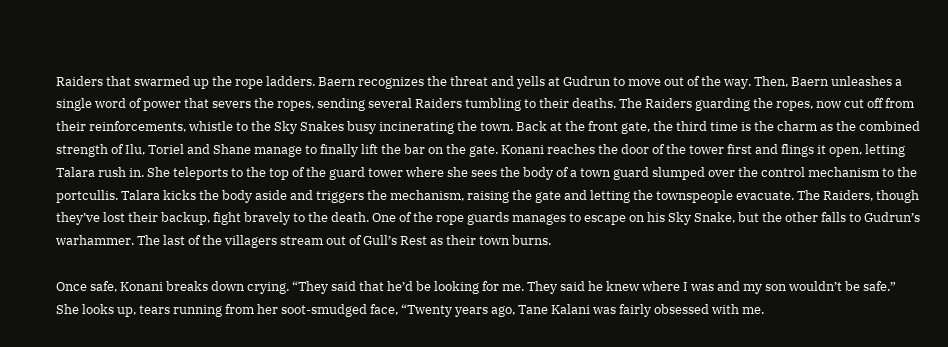Raiders that swarmed up the rope ladders. Baern recognizes the threat and yells at Gudrun to move out of the way. Then, Baern unleashes a single word of power that severs the ropes, sending several Raiders tumbling to their deaths. The Raiders guarding the ropes, now cut off from their reinforcements, whistle to the Sky Snakes busy incinerating the town. Back at the front gate, the third time is the charm as the combined strength of Ilu, Toriel and Shane manage to finally lift the bar on the gate. Konani reaches the door of the tower first and flings it open, letting Talara rush in. She teleports to the top of the guard tower where she sees the body of a town guard slumped over the control mechanism to the portcullis. Talara kicks the body aside and triggers the mechanism, raising the gate and letting the townspeople evacuate. The Raiders, though they’ve lost their backup, fight bravely to the death. One of the rope guards manages to escape on his Sky Snake, but the other falls to Gudrun’s warhammer. The last of the villagers stream out of Gull’s Rest as their town burns.

Once safe, Konani breaks down crying. “They said that he’d be looking for me. They said he knew where I was and my son wouldn’t be safe.” She looks up, tears running from her soot-smudged face, “Twenty years ago, Tane Kalani was fairly obsessed with me.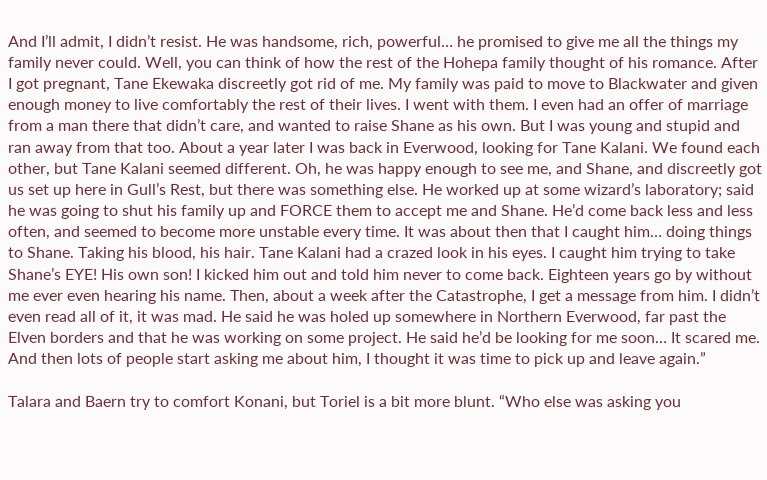And I’ll admit, I didn’t resist. He was handsome, rich, powerful… he promised to give me all the things my family never could. Well, you can think of how the rest of the Hohepa family thought of his romance. After I got pregnant, Tane Ekewaka discreetly got rid of me. My family was paid to move to Blackwater and given enough money to live comfortably the rest of their lives. I went with them. I even had an offer of marriage from a man there that didn’t care, and wanted to raise Shane as his own. But I was young and stupid and ran away from that too. About a year later I was back in Everwood, looking for Tane Kalani. We found each other, but Tane Kalani seemed different. Oh, he was happy enough to see me, and Shane, and discreetly got us set up here in Gull’s Rest, but there was something else. He worked up at some wizard’s laboratory; said he was going to shut his family up and FORCE them to accept me and Shane. He’d come back less and less often, and seemed to become more unstable every time. It was about then that I caught him… doing things to Shane. Taking his blood, his hair. Tane Kalani had a crazed look in his eyes. I caught him trying to take Shane’s EYE! His own son! I kicked him out and told him never to come back. Eighteen years go by without me ever even hearing his name. Then, about a week after the Catastrophe, I get a message from him. I didn’t even read all of it, it was mad. He said he was holed up somewhere in Northern Everwood, far past the Elven borders and that he was working on some project. He said he’d be looking for me soon… It scared me. And then lots of people start asking me about him, I thought it was time to pick up and leave again.”

Talara and Baern try to comfort Konani, but Toriel is a bit more blunt. “Who else was asking you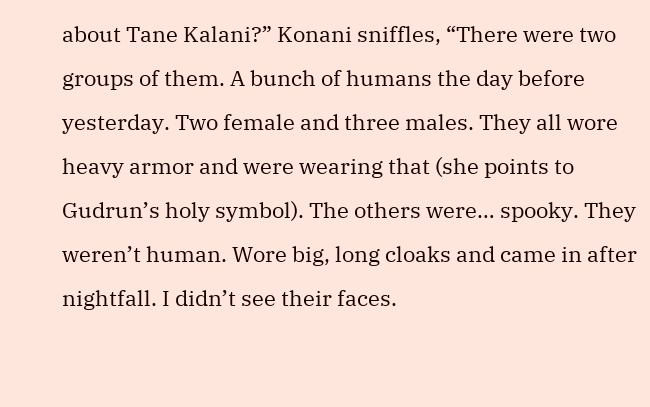about Tane Kalani?” Konani sniffles, “There were two groups of them. A bunch of humans the day before yesterday. Two female and three males. They all wore heavy armor and were wearing that (she points to Gudrun’s holy symbol). The others were… spooky. They weren’t human. Wore big, long cloaks and came in after nightfall. I didn’t see their faces.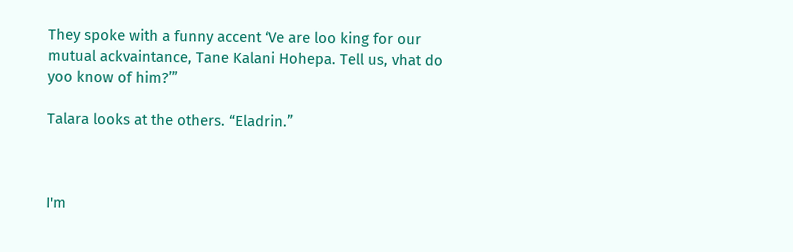They spoke with a funny accent ‘Ve are loo king for our mutual ackvaintance, Tane Kalani Hohepa. Tell us, vhat do yoo know of him?’”

Talara looks at the others. “Eladrin.”



I'm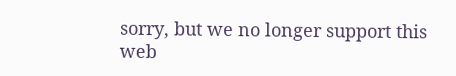sorry, but we no longer support this web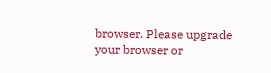browser. Please upgrade your browser or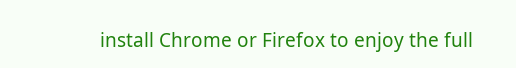install Chrome or Firefox to enjoy the full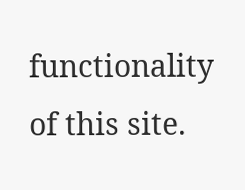functionality of this site.